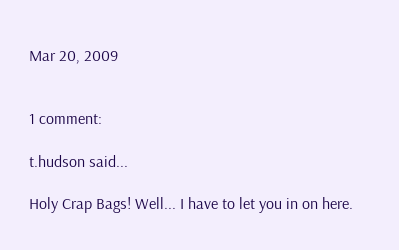Mar 20, 2009


1 comment:

t.hudson said...

Holy Crap Bags! Well... I have to let you in on here.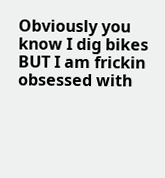Obviously you know I dig bikes BUT I am frickin obsessed with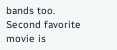bands too. Second favorite movie is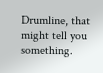Drumline, that might tell you something.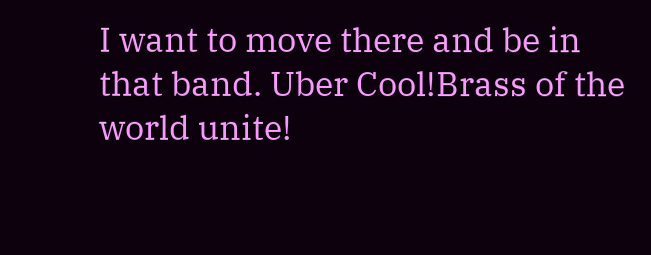I want to move there and be in that band. Uber Cool!Brass of the world unite!